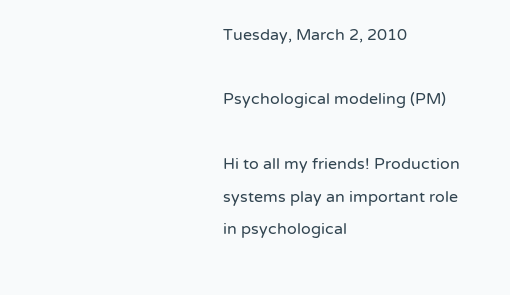Tuesday, March 2, 2010

Psychological modeling (PM)

Hi to all my friends! Production systems play an important role in psychological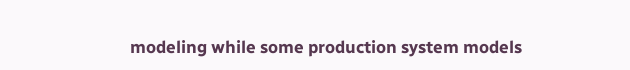modeling while some production system models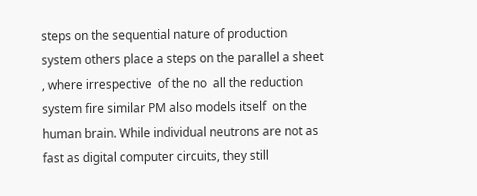steps on the sequential nature of production system others place a steps on the parallel a sheet , where irrespective  of the no  all the reduction system fire similar PM also models itself  on the human brain. While individual neutrons are not as fast as digital computer circuits, they still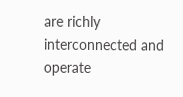are richly interconnected and operate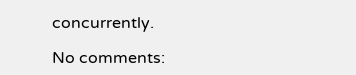concurrently.

No comments: